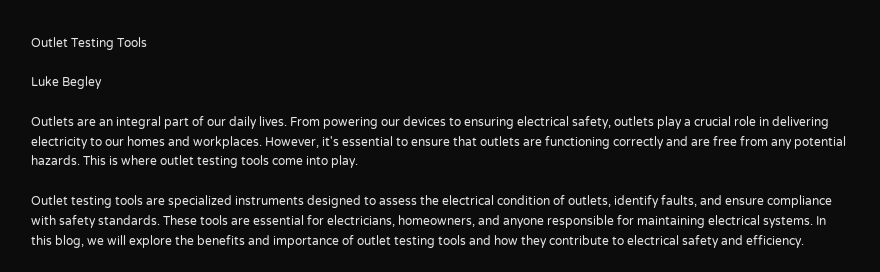Outlet Testing Tools

Luke Begley

Outlets are an integral part of our daily lives. From powering our devices to ensuring electrical safety, outlets play a crucial role in delivering electricity to our homes and workplaces. However, it's essential to ensure that outlets are functioning correctly and are free from any potential hazards. This is where outlet testing tools come into play.

Outlet testing tools are specialized instruments designed to assess the electrical condition of outlets, identify faults, and ensure compliance with safety standards. These tools are essential for electricians, homeowners, and anyone responsible for maintaining electrical systems. In this blog, we will explore the benefits and importance of outlet testing tools and how they contribute to electrical safety and efficiency.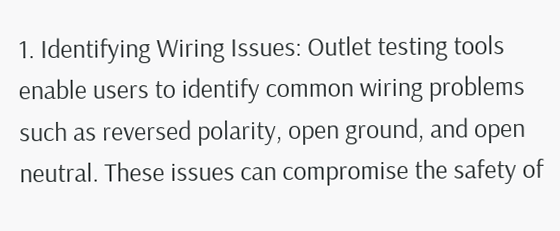1. Identifying Wiring Issues: Outlet testing tools enable users to identify common wiring problems such as reversed polarity, open ground, and open neutral. These issues can compromise the safety of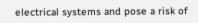electrical systems and pose a risk of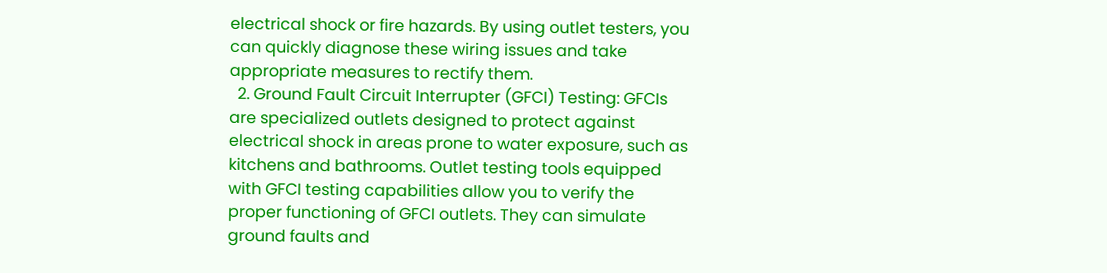electrical shock or fire hazards. By using outlet testers, you can quickly diagnose these wiring issues and take appropriate measures to rectify them.
  2. Ground Fault Circuit Interrupter (GFCI) Testing: GFCIs are specialized outlets designed to protect against electrical shock in areas prone to water exposure, such as kitchens and bathrooms. Outlet testing tools equipped with GFCI testing capabilities allow you to verify the proper functioning of GFCI outlets. They can simulate ground faults and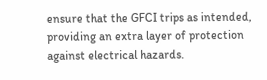ensure that the GFCI trips as intended, providing an extra layer of protection against electrical hazards.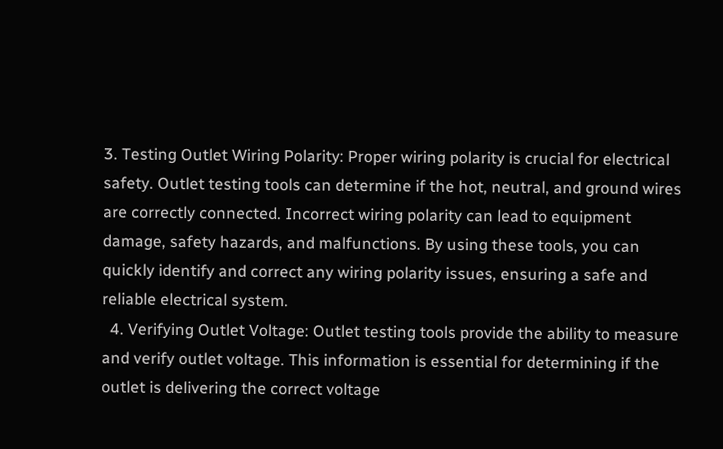3. Testing Outlet Wiring Polarity: Proper wiring polarity is crucial for electrical safety. Outlet testing tools can determine if the hot, neutral, and ground wires are correctly connected. Incorrect wiring polarity can lead to equipment damage, safety hazards, and malfunctions. By using these tools, you can quickly identify and correct any wiring polarity issues, ensuring a safe and reliable electrical system.
  4. Verifying Outlet Voltage: Outlet testing tools provide the ability to measure and verify outlet voltage. This information is essential for determining if the outlet is delivering the correct voltage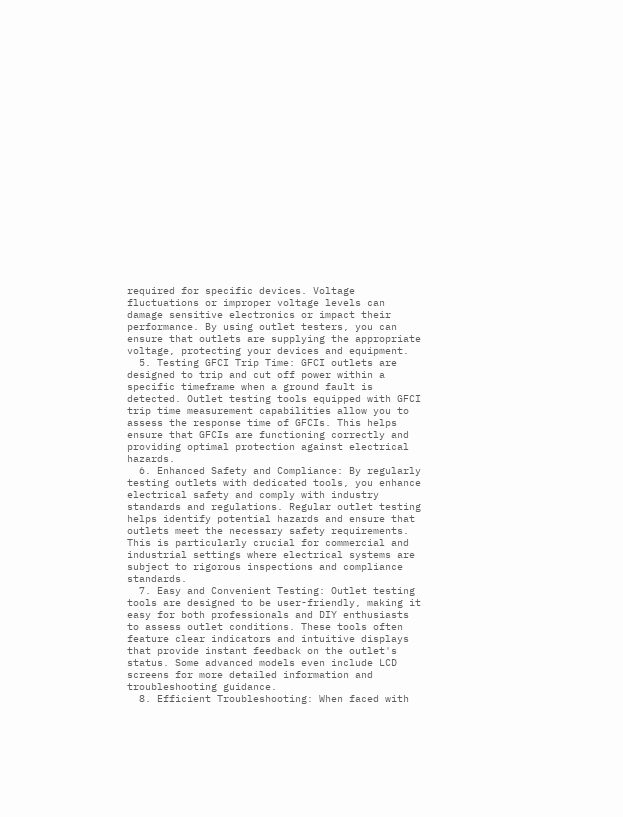required for specific devices. Voltage fluctuations or improper voltage levels can damage sensitive electronics or impact their performance. By using outlet testers, you can ensure that outlets are supplying the appropriate voltage, protecting your devices and equipment.
  5. Testing GFCI Trip Time: GFCI outlets are designed to trip and cut off power within a specific timeframe when a ground fault is detected. Outlet testing tools equipped with GFCI trip time measurement capabilities allow you to assess the response time of GFCIs. This helps ensure that GFCIs are functioning correctly and providing optimal protection against electrical hazards.
  6. Enhanced Safety and Compliance: By regularly testing outlets with dedicated tools, you enhance electrical safety and comply with industry standards and regulations. Regular outlet testing helps identify potential hazards and ensure that outlets meet the necessary safety requirements. This is particularly crucial for commercial and industrial settings where electrical systems are subject to rigorous inspections and compliance standards.
  7. Easy and Convenient Testing: Outlet testing tools are designed to be user-friendly, making it easy for both professionals and DIY enthusiasts to assess outlet conditions. These tools often feature clear indicators and intuitive displays that provide instant feedback on the outlet's status. Some advanced models even include LCD screens for more detailed information and troubleshooting guidance.
  8. Efficient Troubleshooting: When faced with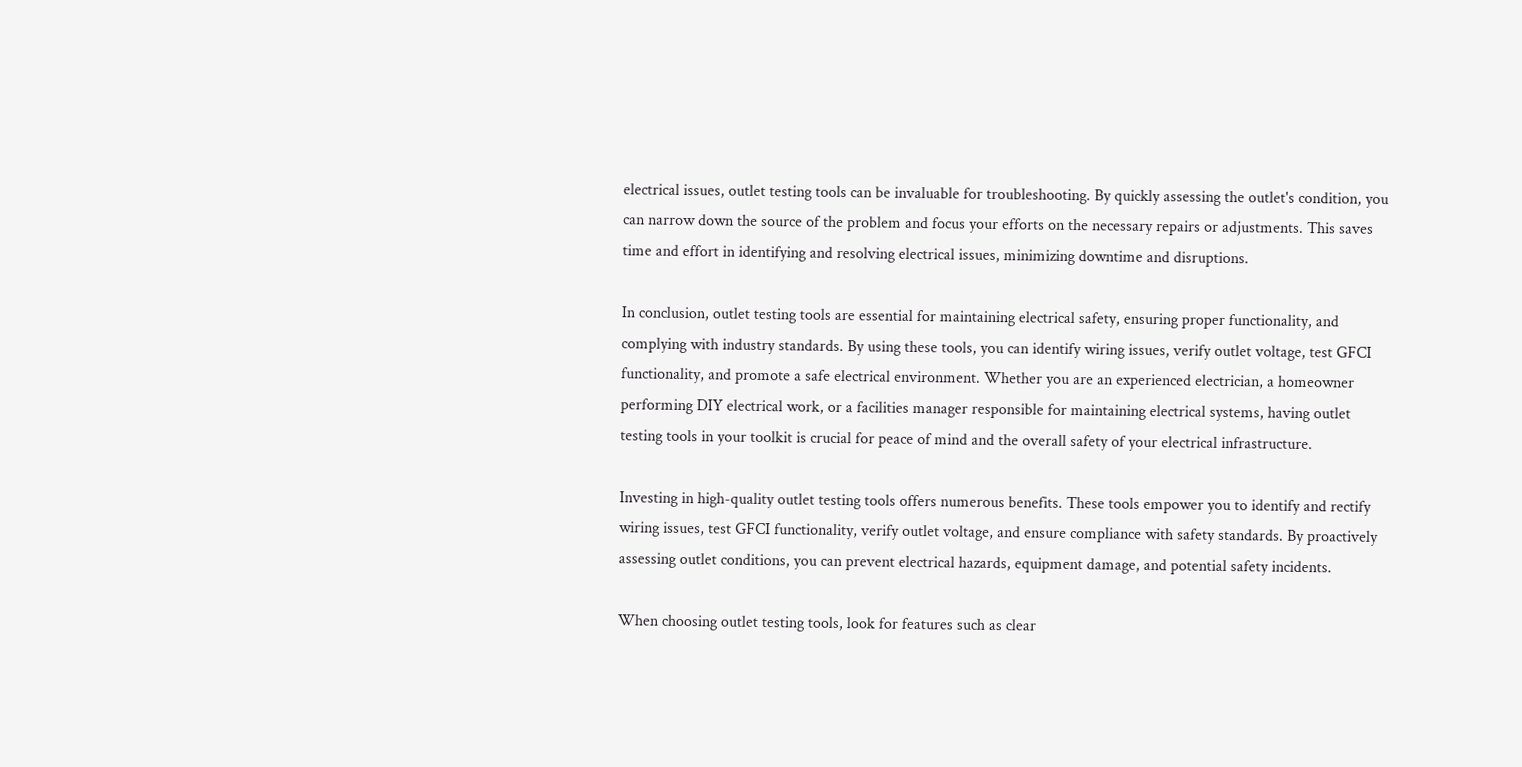electrical issues, outlet testing tools can be invaluable for troubleshooting. By quickly assessing the outlet's condition, you can narrow down the source of the problem and focus your efforts on the necessary repairs or adjustments. This saves time and effort in identifying and resolving electrical issues, minimizing downtime and disruptions.

In conclusion, outlet testing tools are essential for maintaining electrical safety, ensuring proper functionality, and complying with industry standards. By using these tools, you can identify wiring issues, verify outlet voltage, test GFCI functionality, and promote a safe electrical environment. Whether you are an experienced electrician, a homeowner performing DIY electrical work, or a facilities manager responsible for maintaining electrical systems, having outlet testing tools in your toolkit is crucial for peace of mind and the overall safety of your electrical infrastructure.

Investing in high-quality outlet testing tools offers numerous benefits. These tools empower you to identify and rectify wiring issues, test GFCI functionality, verify outlet voltage, and ensure compliance with safety standards. By proactively assessing outlet conditions, you can prevent electrical hazards, equipment damage, and potential safety incidents.

When choosing outlet testing tools, look for features such as clear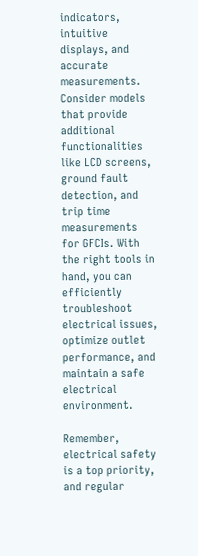indicators, intuitive displays, and accurate measurements. Consider models that provide additional functionalities like LCD screens, ground fault detection, and trip time measurements for GFCIs. With the right tools in hand, you can efficiently troubleshoot electrical issues, optimize outlet performance, and maintain a safe electrical environment.

Remember, electrical safety is a top priority, and regular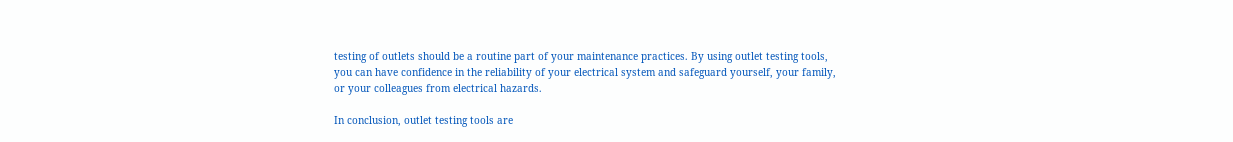testing of outlets should be a routine part of your maintenance practices. By using outlet testing tools, you can have confidence in the reliability of your electrical system and safeguard yourself, your family, or your colleagues from electrical hazards.

In conclusion, outlet testing tools are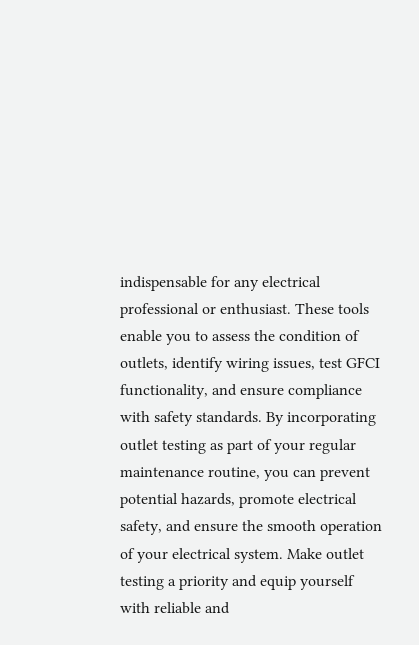indispensable for any electrical professional or enthusiast. These tools enable you to assess the condition of outlets, identify wiring issues, test GFCI functionality, and ensure compliance with safety standards. By incorporating outlet testing as part of your regular maintenance routine, you can prevent potential hazards, promote electrical safety, and ensure the smooth operation of your electrical system. Make outlet testing a priority and equip yourself with reliable and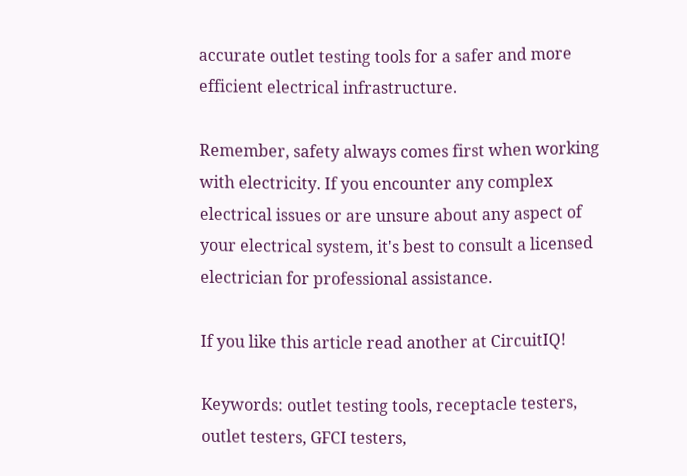accurate outlet testing tools for a safer and more efficient electrical infrastructure.

Remember, safety always comes first when working with electricity. If you encounter any complex electrical issues or are unsure about any aspect of your electrical system, it's best to consult a licensed electrician for professional assistance.

If you like this article read another at CircuitIQ!

Keywords: outlet testing tools, receptacle testers, outlet testers, GFCI testers,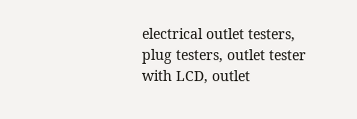electrical outlet testers, plug testers, outlet tester with LCD, outlet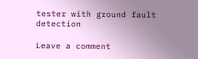tester with ground fault detection

Leave a comment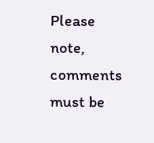Please note, comments must be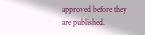approved before they are published.